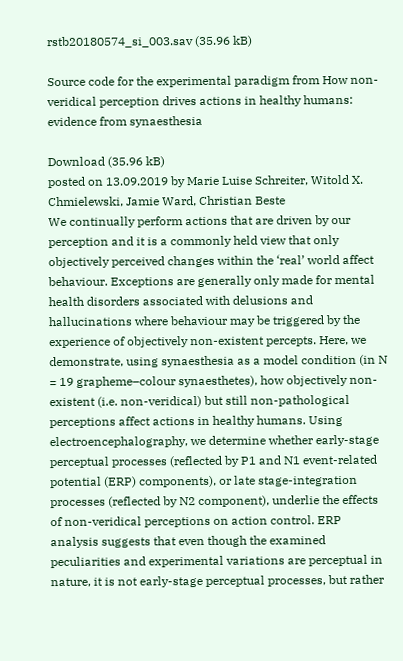rstb20180574_si_003.sav (35.96 kB)

Source code for the experimental paradigm from How non-veridical perception drives actions in healthy humans: evidence from synaesthesia

Download (35.96 kB)
posted on 13.09.2019 by Marie Luise Schreiter, Witold X. Chmielewski, Jamie Ward, Christian Beste
We continually perform actions that are driven by our perception and it is a commonly held view that only objectively perceived changes within the ‘real’ world affect behaviour. Exceptions are generally only made for mental health disorders associated with delusions and hallucinations where behaviour may be triggered by the experience of objectively non-existent percepts. Here, we demonstrate, using synaesthesia as a model condition (in N = 19 grapheme–colour synaesthetes), how objectively non-existent (i.e. non-veridical) but still non-pathological perceptions affect actions in healthy humans. Using electroencephalography, we determine whether early-stage perceptual processes (reflected by P1 and N1 event-related potential (ERP) components), or late stage-integration processes (reflected by N2 component), underlie the effects of non-veridical perceptions on action control. ERP analysis suggests that even though the examined peculiarities and experimental variations are perceptual in nature, it is not early-stage perceptual processes, but rather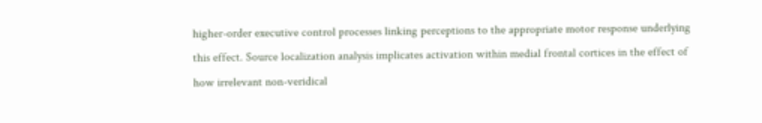higher-order executive control processes linking perceptions to the appropriate motor response underlying this effect. Source localization analysis implicates activation within medial frontal cortices in the effect of how irrelevant non-veridical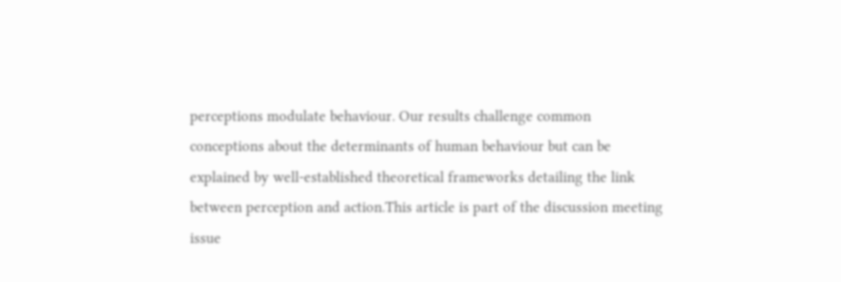perceptions modulate behaviour. Our results challenge common conceptions about the determinants of human behaviour but can be explained by well-established theoretical frameworks detailing the link between perception and action.This article is part of the discussion meeting issue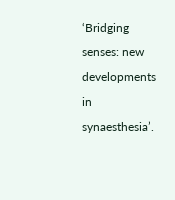‘Bridging senses: new developments in synaesthesia’.